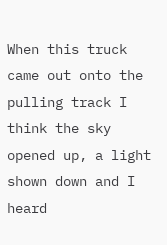When this truck came out onto the pulling track I think the sky opened up, a light shown down and I heard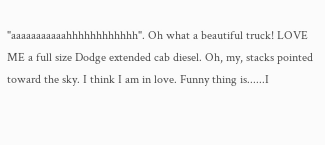"aaaaaaaaaaahhhhhhhhhhhh". Oh what a beautiful truck! LOVE ME a full size Dodge extended cab diesel. Oh, my, stacks pointed toward the sky. I think I am in love. Funny thing is......I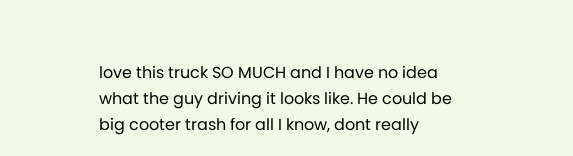love this truck SO MUCH and I have no idea what the guy driving it looks like. He could be big cooter trash for all I know, dont really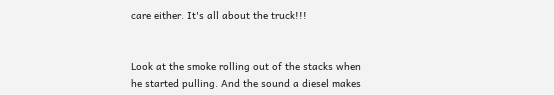care either. It's all about the truck!!!


Look at the smoke rolling out of the stacks when he started pulling. And the sound a diesel makes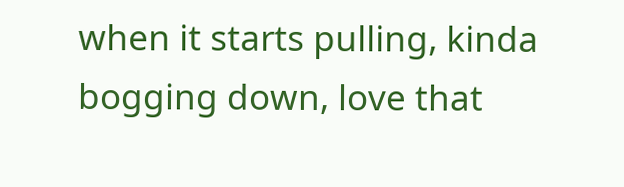when it starts pulling, kinda bogging down, love that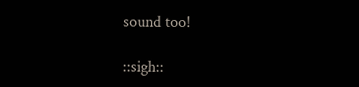sound too!

::sigh::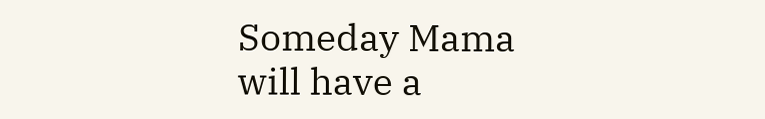Someday Mama will have a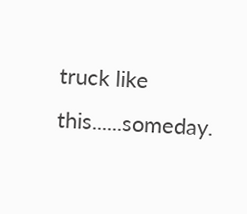truck like this......someday.